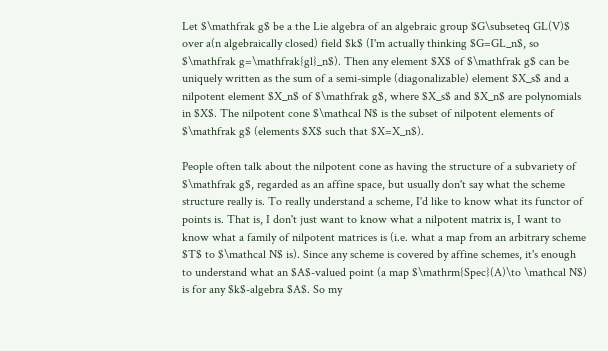Let $\mathfrak g$ be a the Lie algebra of an algebraic group $G\subseteq GL(V)$ over a(n algebraically closed) field $k$ (I'm actually thinking $G=GL_n$, so $\mathfrak g=\mathfrak{gl}_n$). Then any element $X$ of $\mathfrak g$ can be uniquely written as the sum of a semi-simple (diagonalizable) element $X_s$ and a nilpotent element $X_n$ of $\mathfrak g$, where $X_s$ and $X_n$ are polynomials in $X$. The nilpotent cone $\mathcal N$ is the subset of nilpotent elements of $\mathfrak g$ (elements $X$ such that $X=X_n$).

People often talk about the nilpotent cone as having the structure of a subvariety of $\mathfrak g$, regarded as an affine space, but usually don't say what the scheme structure really is. To really understand a scheme, I'd like to know what its functor of points is. That is, I don't just want to know what a nilpotent matrix is, I want to know what a family of nilpotent matrices is (i.e. what a map from an arbitrary scheme $T$ to $\mathcal N$ is). Since any scheme is covered by affine schemes, it's enough to understand what an $A$-valued point (a map $\mathrm{Spec}(A)\to \mathcal N$) is for any $k$-algebra $A$. So my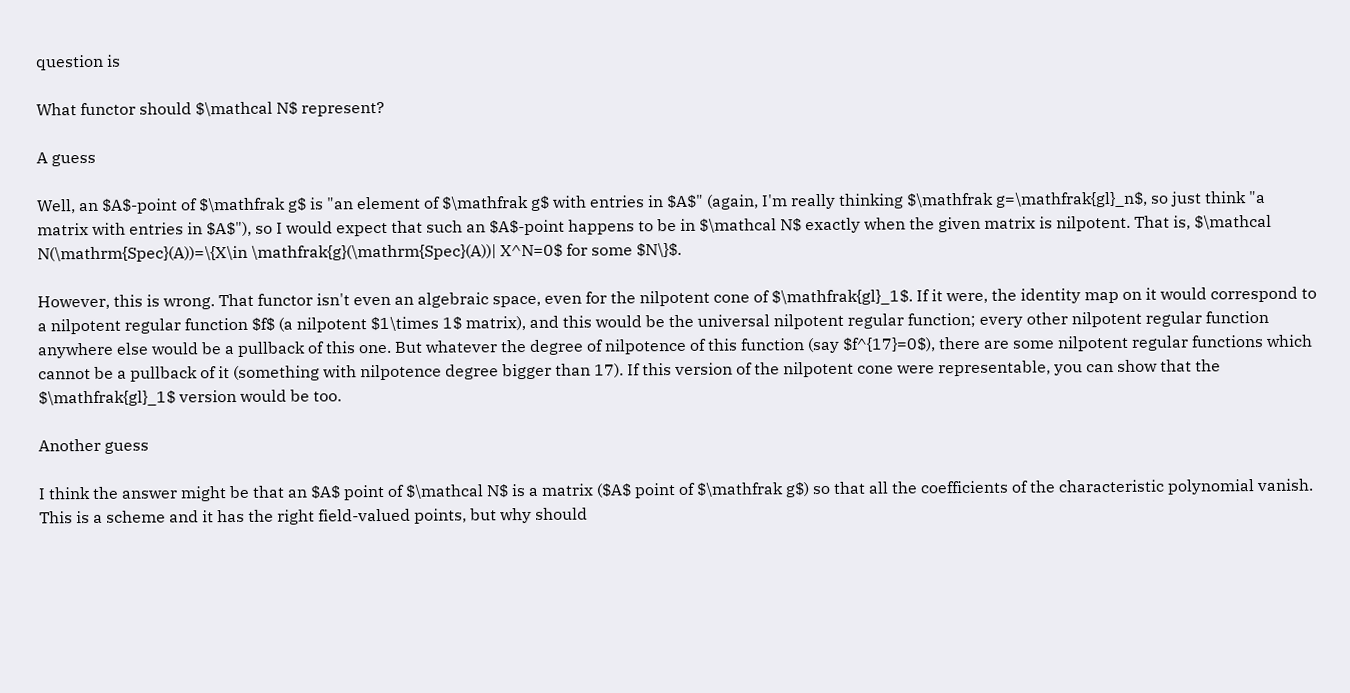question is

What functor should $\mathcal N$ represent?

A guess

Well, an $A$-point of $\mathfrak g$ is "an element of $\mathfrak g$ with entries in $A$" (again, I'm really thinking $\mathfrak g=\mathfrak{gl}_n$, so just think "a matrix with entries in $A$"), so I would expect that such an $A$-point happens to be in $\mathcal N$ exactly when the given matrix is nilpotent. That is, $\mathcal N(\mathrm{Spec}(A))=\{X\in \mathfrak{g}(\mathrm{Spec}(A))| X^N=0$ for some $N\}$.

However, this is wrong. That functor isn't even an algebraic space, even for the nilpotent cone of $\mathfrak{gl}_1$. If it were, the identity map on it would correspond to a nilpotent regular function $f$ (a nilpotent $1\times 1$ matrix), and this would be the universal nilpotent regular function; every other nilpotent regular function anywhere else would be a pullback of this one. But whatever the degree of nilpotence of this function (say $f^{17}=0$), there are some nilpotent regular functions which cannot be a pullback of it (something with nilpotence degree bigger than 17). If this version of the nilpotent cone were representable, you can show that the $\mathfrak{gl}_1$ version would be too.

Another guess

I think the answer might be that an $A$ point of $\mathcal N$ is a matrix ($A$ point of $\mathfrak g$) so that all the coefficients of the characteristic polynomial vanish. This is a scheme and it has the right field-valued points, but why should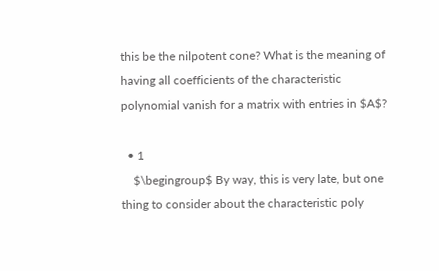this be the nilpotent cone? What is the meaning of having all coefficients of the characteristic polynomial vanish for a matrix with entries in $A$?

  • 1
    $\begingroup$ By way, this is very late, but one thing to consider about the characteristic poly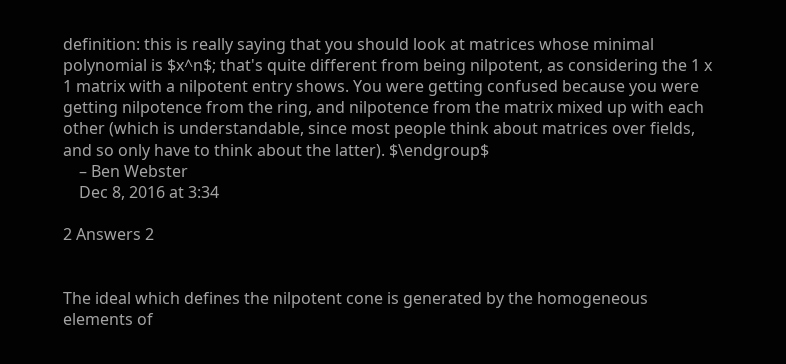definition: this is really saying that you should look at matrices whose minimal polynomial is $x^n$; that's quite different from being nilpotent, as considering the 1 x 1 matrix with a nilpotent entry shows. You were getting confused because you were getting nilpotence from the ring, and nilpotence from the matrix mixed up with each other (which is understandable, since most people think about matrices over fields, and so only have to think about the latter). $\endgroup$
    – Ben Webster
    Dec 8, 2016 at 3:34

2 Answers 2


The ideal which defines the nilpotent cone is generated by the homogeneous elements of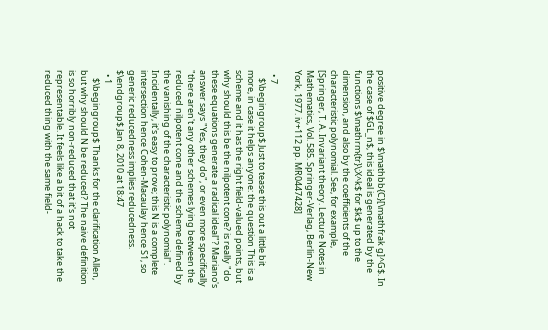positive degree in $\mathbb{C}[\mathfrak g]^G$. In the case of $GL_n$, this ideal is generated by the functions $\mathrm{tr}\;X^k$ for $k$ up to the dimension, and also by the coefficients of the characteristic polynomial. See, for example, [Springer, T. A. Invariant theory. Lecture Notes in Mathematics, Vol. 585. Springer-Verlag, Berlin-New York, 1977. iv+112 pp. MR0447428]

  • 7
    $\begingroup$ Just to tease this out a little bit more, in case it helps anyone: the question This is a scheme and it has the right field-valued points, but why should this be the nilpotent cone? is really "do these equations generate a radical ideal"? Mariano's answer says "Yes, they do", or even more specifically "there aren't any other schemes lying between the reduced nilpotent cone and the scheme defined by the vanishing of the characteristic polynomial". Incidentally, it's easy to prove; this N is a complete intersection hence Cohen-Macaulay hence S1, so generic reducedness implies reducedness. $\endgroup$ Jan 8, 2010 at 18:47
  • 1
    $\begingroup$ Thanks for the clarification Allen, but why should N be reduced? The naive definition is so horribly non-reduced that it's not representable. It feels like a bit of a hack to take the reduced thing with the same field-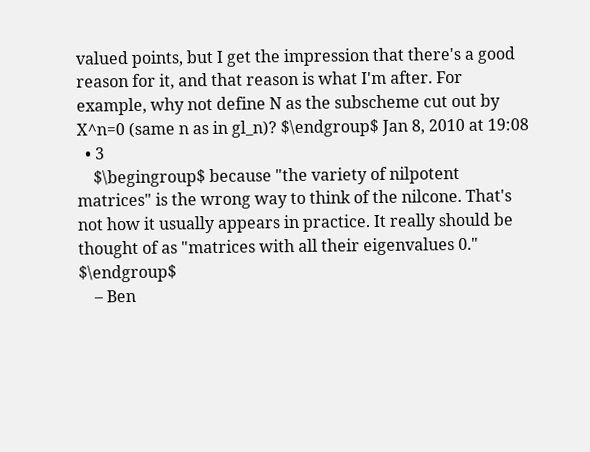valued points, but I get the impression that there's a good reason for it, and that reason is what I'm after. For example, why not define N as the subscheme cut out by X^n=0 (same n as in gl_n)? $\endgroup$ Jan 8, 2010 at 19:08
  • 3
    $\begingroup$ because "the variety of nilpotent matrices" is the wrong way to think of the nilcone. That's not how it usually appears in practice. It really should be thought of as "matrices with all their eigenvalues 0." $\endgroup$
    – Ben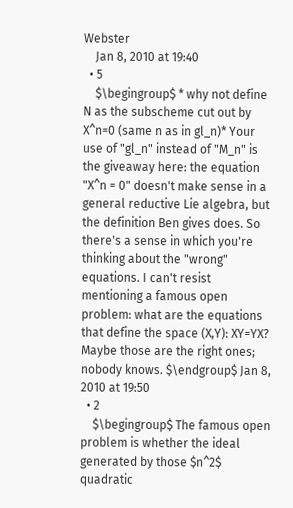Webster
    Jan 8, 2010 at 19:40
  • 5
    $\begingroup$ * why not define N as the subscheme cut out by X^n=0 (same n as in gl_n)* Your use of "gl_n" instead of "M_n" is the giveaway here: the equation "X^n = 0" doesn't make sense in a general reductive Lie algebra, but the definition Ben gives does. So there's a sense in which you're thinking about the "wrong" equations. I can't resist mentioning a famous open problem: what are the equations that define the space (X,Y): XY=YX? Maybe those are the right ones; nobody knows. $\endgroup$ Jan 8, 2010 at 19:50
  • 2
    $\begingroup$ The famous open problem is whether the ideal generated by those $n^2$ quadratic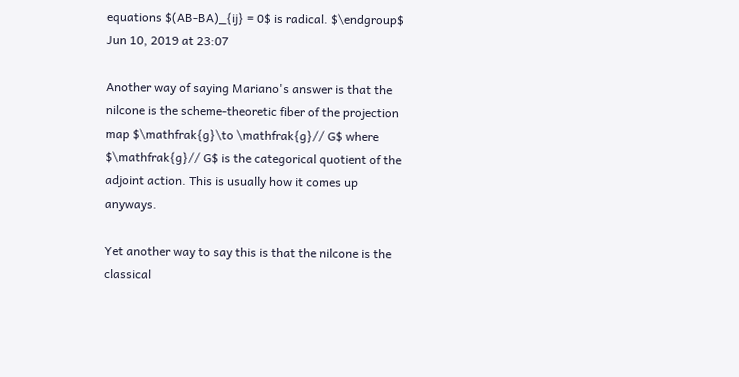equations $(AB-BA)_{ij} = 0$ is radical. $\endgroup$ Jun 10, 2019 at 23:07

Another way of saying Mariano's answer is that the nilcone is the scheme-theoretic fiber of the projection map $\mathfrak{g}\to \mathfrak{g}// G$ where $\mathfrak{g}// G$ is the categorical quotient of the adjoint action. This is usually how it comes up anyways.

Yet another way to say this is that the nilcone is the classical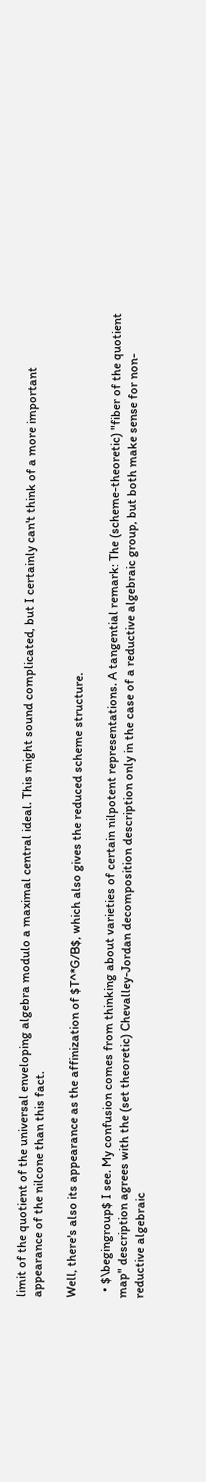limit of the quotient of the universal enveloping algebra modulo a maximal central ideal. This might sound complicated, but I certainly can't think of a more important appearance of the nilcone than this fact.

Well, there's also its appearance as the affinization of $T^*G/B$, which also gives the reduced scheme structure.

  • $\begingroup$ I see. My confusion comes from thinking about varieties of certain nilpotent representations. A tangential remark: The (scheme-theoretic) "fiber of the quotient map" description agrees with the (set theoretic) Chevalley-Jordan decomposition description only in the case of a reductive algebraic group, but both make sense for non-reductive algebraic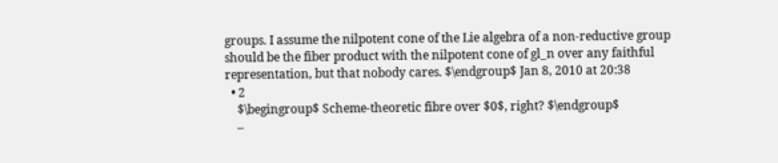groups. I assume the nilpotent cone of the Lie algebra of a non-reductive group should be the fiber product with the nilpotent cone of gl_n over any faithful representation, but that nobody cares. $\endgroup$ Jan 8, 2010 at 20:38
  • 2
    $\begingroup$ Scheme-theoretic fibre over $0$, right? $\endgroup$
    –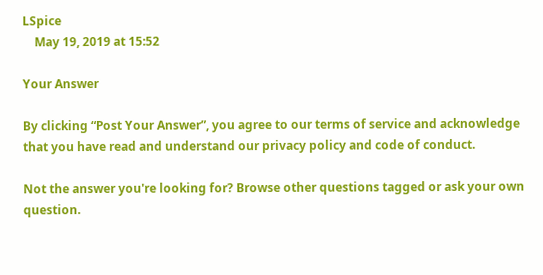LSpice
    May 19, 2019 at 15:52

Your Answer

By clicking “Post Your Answer”, you agree to our terms of service and acknowledge that you have read and understand our privacy policy and code of conduct.

Not the answer you're looking for? Browse other questions tagged or ask your own question.